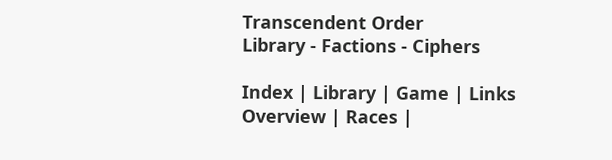Transcendent Order
Library - Factions - Ciphers

Index | Library | Game | Links
Overview | Races |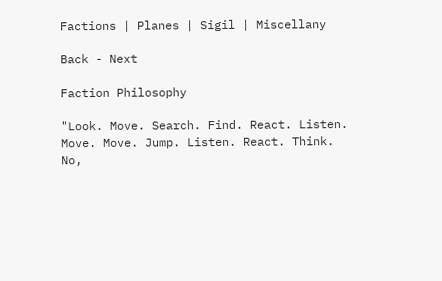Factions | Planes | Sigil | Miscellany

Back - Next

Faction Philosophy

"Look. Move. Search. Find. React. Listen. Move. Move. Jump. Listen. React. Think. No,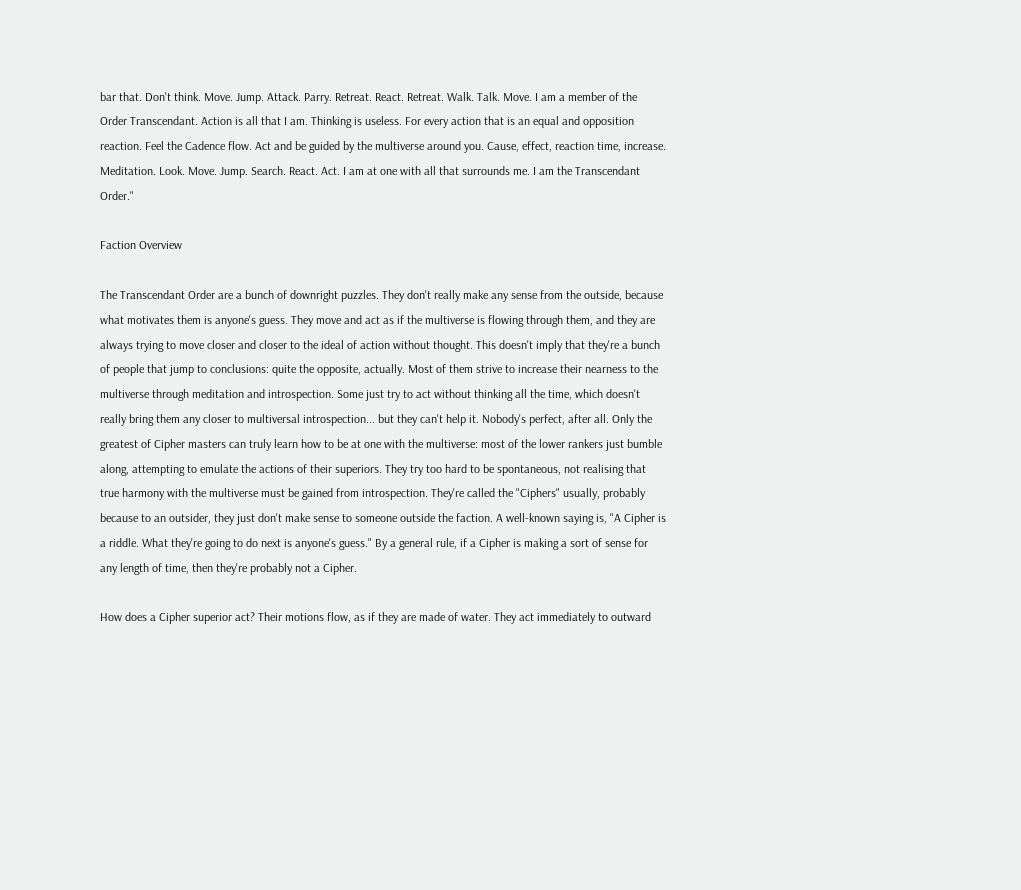bar that. Don't think. Move. Jump. Attack. Parry. Retreat. React. Retreat. Walk. Talk. Move. I am a member of the Order Transcendant. Action is all that I am. Thinking is useless. For every action that is an equal and opposition reaction. Feel the Cadence flow. Act and be guided by the multiverse around you. Cause, effect, reaction time, increase. Meditation. Look. Move. Jump. Search. React. Act. I am at one with all that surrounds me. I am the Transcendant Order."

Faction Overview

The Transcendant Order are a bunch of downright puzzles. They don't really make any sense from the outside, because what motivates them is anyone's guess. They move and act as if the multiverse is flowing through them, and they are always trying to move closer and closer to the ideal of action without thought. This doesn't imply that they're a bunch of people that jump to conclusions: quite the opposite, actually. Most of them strive to increase their nearness to the multiverse through meditation and introspection. Some just try to act without thinking all the time, which doesn't really bring them any closer to multiversal introspection... but they can't help it. Nobody's perfect, after all. Only the greatest of Cipher masters can truly learn how to be at one with the multiverse: most of the lower rankers just bumble along, attempting to emulate the actions of their superiors. They try too hard to be spontaneous, not realising that true harmony with the multiverse must be gained from introspection. They're called the "Ciphers" usually, probably because to an outsider, they just don't make sense to someone outside the faction. A well-known saying is, "A Cipher is a riddle. What they're going to do next is anyone's guess." By a general rule, if a Cipher is making a sort of sense for any length of time, then they're probably not a Cipher.

How does a Cipher superior act? Their motions flow, as if they are made of water. They act immediately to outward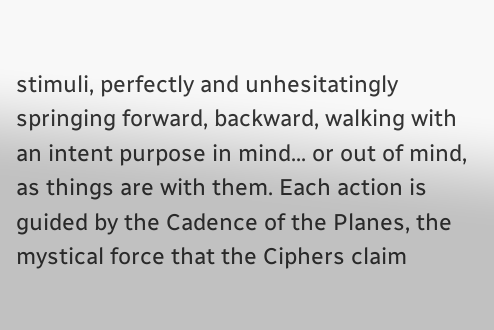stimuli, perfectly and unhesitatingly springing forward, backward, walking with an intent purpose in mind... or out of mind, as things are with them. Each action is guided by the Cadence of the Planes, the mystical force that the Ciphers claim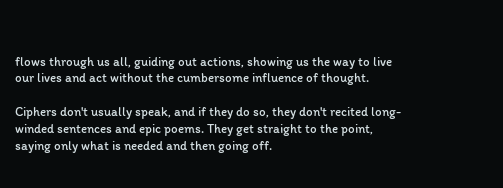flows through us all, guiding out actions, showing us the way to live our lives and act without the cumbersome influence of thought.

Ciphers don't usually speak, and if they do so, they don't recited long-winded sentences and epic poems. They get straight to the point, saying only what is needed and then going off.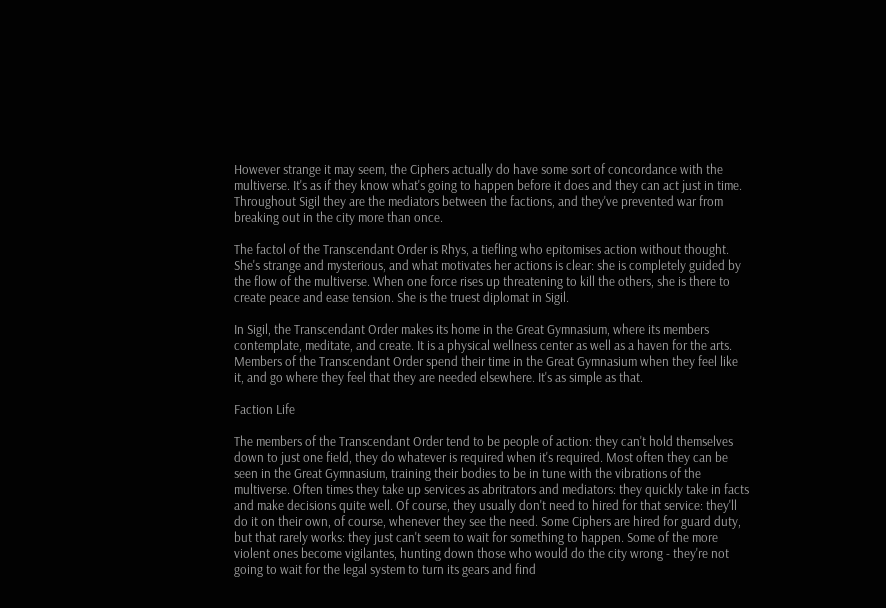However strange it may seem, the Ciphers actually do have some sort of concordance with the multiverse. It's as if they know what's going to happen before it does and they can act just in time. Throughout Sigil they are the mediators between the factions, and they've prevented war from breaking out in the city more than once.

The factol of the Transcendant Order is Rhys, a tiefling who epitomises action without thought. She's strange and mysterious, and what motivates her actions is clear: she is completely guided by the flow of the multiverse. When one force rises up threatening to kill the others, she is there to create peace and ease tension. She is the truest diplomat in Sigil.

In Sigil, the Transcendant Order makes its home in the Great Gymnasium, where its members contemplate, meditate, and create. It is a physical wellness center as well as a haven for the arts. Members of the Transcendant Order spend their time in the Great Gymnasium when they feel like it, and go where they feel that they are needed elsewhere. It's as simple as that.

Faction Life

The members of the Transcendant Order tend to be people of action: they can't hold themselves down to just one field, they do whatever is required when it's required. Most often they can be seen in the Great Gymnasium, training their bodies to be in tune with the vibrations of the multiverse. Often times they take up services as abritrators and mediators: they quickly take in facts and make decisions quite well. Of course, they usually don't need to hired for that service: they'll do it on their own, of course, whenever they see the need. Some Ciphers are hired for guard duty, but that rarely works: they just can't seem to wait for something to happen. Some of the more violent ones become vigilantes, hunting down those who would do the city wrong - they're not going to wait for the legal system to turn its gears and find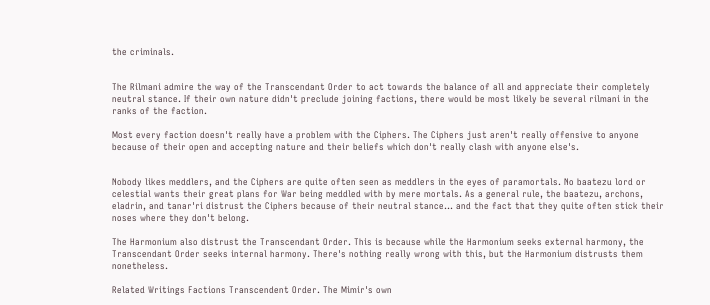the criminals.


The Rilmani admire the way of the Transcendant Order to act towards the balance of all and appreciate their completely neutral stance. If their own nature didn't preclude joining factions, there would be most likely be several rilmani in the ranks of the faction.

Most every faction doesn't really have a problem with the Ciphers. The Ciphers just aren't really offensive to anyone because of their open and accepting nature and their beliefs which don't really clash with anyone else's.


Nobody likes meddlers, and the Ciphers are quite often seen as meddlers in the eyes of paramortals. No baatezu lord or celestial wants their great plans for War being meddled with by mere mortals. As a general rule, the baatezu, archons, eladrin, and tanar'ri distrust the Ciphers because of their neutral stance... and the fact that they quite often stick their noses where they don't belong.

The Harmonium also distrust the Transcendant Order. This is because while the Harmonium seeks external harmony, the Transcendant Order seeks internal harmony. There's nothing really wrong with this, but the Harmonium distrusts them nonetheless.

Related Writings Factions Transcendent Order. The Mimir's own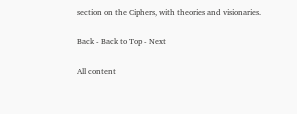section on the Ciphers, with theories and visionaries.

Back - Back to Top - Next

All content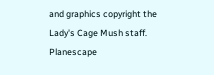and graphics copyright the Lady's Cage Mush staff.
Planescape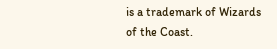is a trademark of Wizards of the Coast.